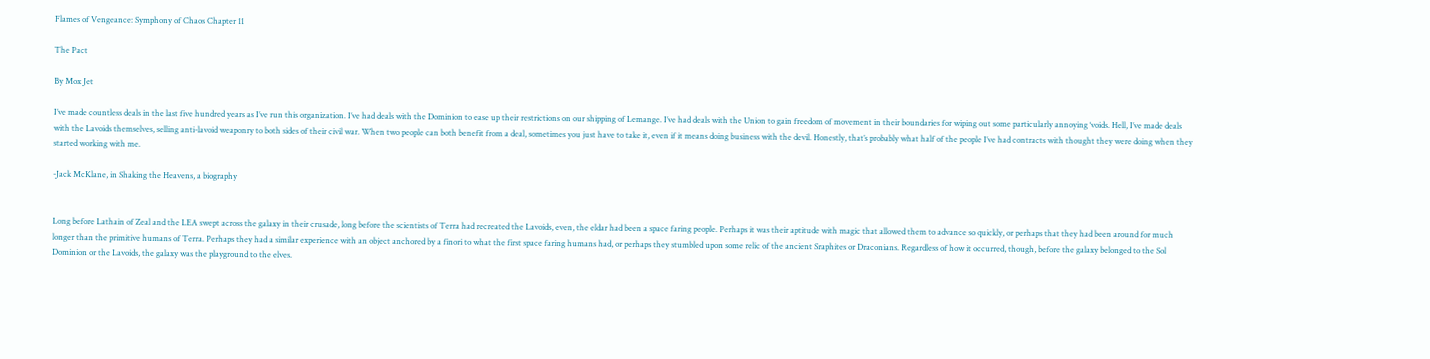Flames of Vengeance: Symphony of Chaos Chapter 11

The Pact

By Mox Jet

I’ve made countless deals in the last five hundred years as I’ve run this organization. I’ve had deals with the Dominion to ease up their restrictions on our shipping of Lemange. I’ve had deals with the Union to gain freedom of movement in their boundaries for wiping out some particularly annoying ‘voids. Hell, I’ve made deals with the Lavoids themselves, selling anti-lavoid weaponry to both sides of their civil war. When two people can both benefit from a deal, sometimes you just have to take it, even if it means doing business with the devil. Honestly, that’s probably what half of the people I’ve had contracts with thought they were doing when they started working with me.

-Jack McKlane, in Shaking the Heavens, a biography


Long before Lathain of Zeal and the LEA swept across the galaxy in their crusade, long before the scientists of Terra had recreated the Lavoids, even, the eldar had been a space faring people. Perhaps it was their aptitude with magic that allowed them to advance so quickly, or perhaps that they had been around for much longer than the primitive humans of Terra. Perhaps they had a similar experience with an object anchored by a finori to what the first space faring humans had, or perhaps they stumbled upon some relic of the ancient Sraphites or Draconians. Regardless of how it occurred, though, before the galaxy belonged to the Sol Dominion or the Lavoids, the galaxy was the playground to the elves.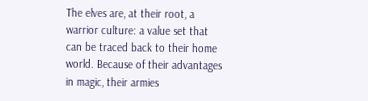The elves are, at their root, a warrior culture: a value set that can be traced back to their home world. Because of their advantages in magic, their armies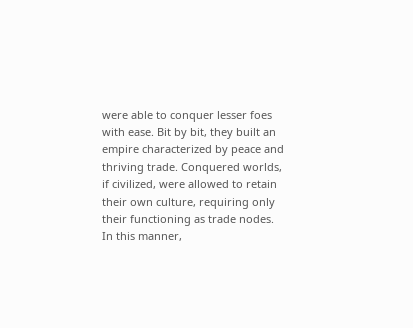were able to conquer lesser foes with ease. Bit by bit, they built an empire characterized by peace and thriving trade. Conquered worlds, if civilized, were allowed to retain their own culture, requiring only their functioning as trade nodes. In this manner,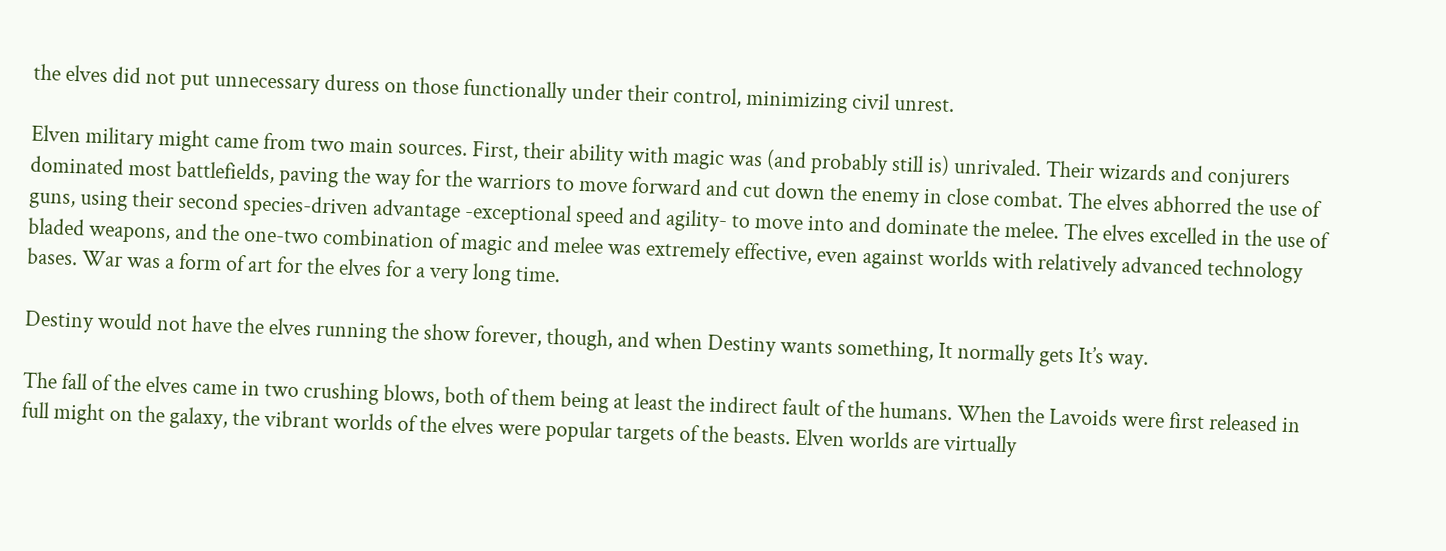the elves did not put unnecessary duress on those functionally under their control, minimizing civil unrest.

Elven military might came from two main sources. First, their ability with magic was (and probably still is) unrivaled. Their wizards and conjurers dominated most battlefields, paving the way for the warriors to move forward and cut down the enemy in close combat. The elves abhorred the use of guns, using their second species-driven advantage -exceptional speed and agility- to move into and dominate the melee. The elves excelled in the use of bladed weapons, and the one-two combination of magic and melee was extremely effective, even against worlds with relatively advanced technology bases. War was a form of art for the elves for a very long time.

Destiny would not have the elves running the show forever, though, and when Destiny wants something, It normally gets It’s way.

The fall of the elves came in two crushing blows, both of them being at least the indirect fault of the humans. When the Lavoids were first released in full might on the galaxy, the vibrant worlds of the elves were popular targets of the beasts. Elven worlds are virtually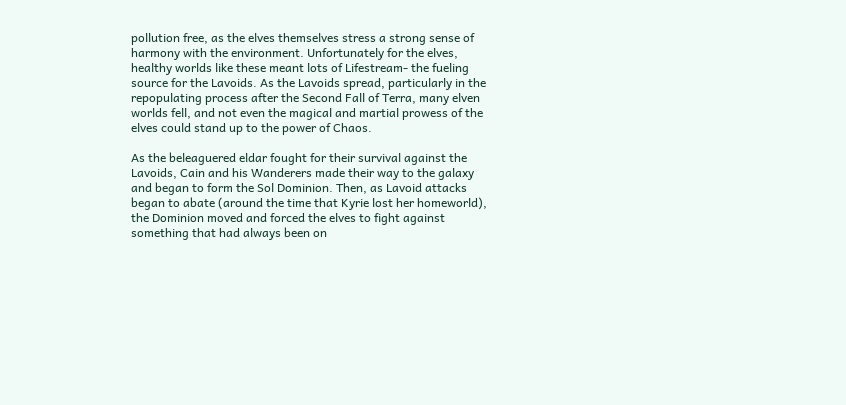pollution free, as the elves themselves stress a strong sense of harmony with the environment. Unfortunately for the elves, healthy worlds like these meant lots of Lifestream- the fueling source for the Lavoids. As the Lavoids spread, particularly in the repopulating process after the Second Fall of Terra, many elven worlds fell, and not even the magical and martial prowess of the elves could stand up to the power of Chaos.

As the beleaguered eldar fought for their survival against the Lavoids, Cain and his Wanderers made their way to the galaxy and began to form the Sol Dominion. Then, as Lavoid attacks began to abate (around the time that Kyrie lost her homeworld), the Dominion moved and forced the elves to fight against something that had always been on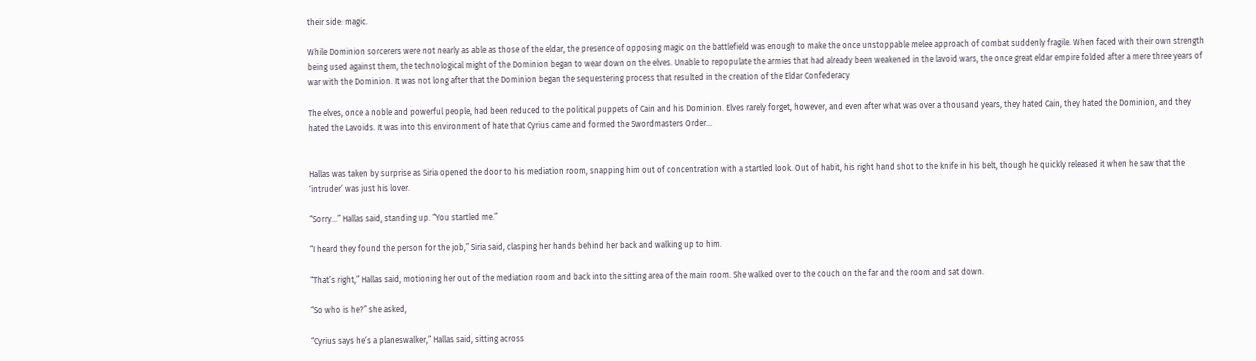their side: magic.

While Dominion sorcerers were not nearly as able as those of the eldar, the presence of opposing magic on the battlefield was enough to make the once unstoppable melee approach of combat suddenly fragile. When faced with their own strength being used against them, the technological might of the Dominion began to wear down on the elves. Unable to repopulate the armies that had already been weakened in the lavoid wars, the once great eldar empire folded after a mere three years of war with the Dominion. It was not long after that the Dominion began the sequestering process that resulted in the creation of the Eldar Confederacy

The elves, once a noble and powerful people, had been reduced to the political puppets of Cain and his Dominion. Elves rarely forget, however, and even after what was over a thousand years, they hated Cain, they hated the Dominion, and they hated the Lavoids. It was into this environment of hate that Cyrius came and formed the Swordmasters Order…


Hallas was taken by surprise as Siria opened the door to his mediation room, snapping him out of concentration with a startled look. Out of habit, his right hand shot to the knife in his belt, though he quickly released it when he saw that the ‘intruder’ was just his lover.

“Sorry...” Hallas said, standing up. “You startled me.”

“I heard they found the person for the job,” Siria said, clasping her hands behind her back and walking up to him.

“That’s right,” Hallas said, motioning her out of the mediation room and back into the sitting area of the main room. She walked over to the couch on the far and the room and sat down.

“So who is he?” she asked,

“Cyrius says he’s a planeswalker,” Hallas said, sitting across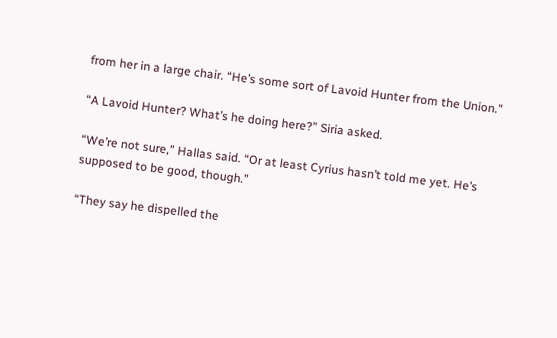from her in a large chair. “He’s some sort of Lavoid Hunter from the Union.”

“A Lavoid Hunter? What’s he doing here?” Siria asked.

“We’re not sure,” Hallas said. “Or at least Cyrius hasn’t told me yet. He’s supposed to be good, though.”

“They say he dispelled the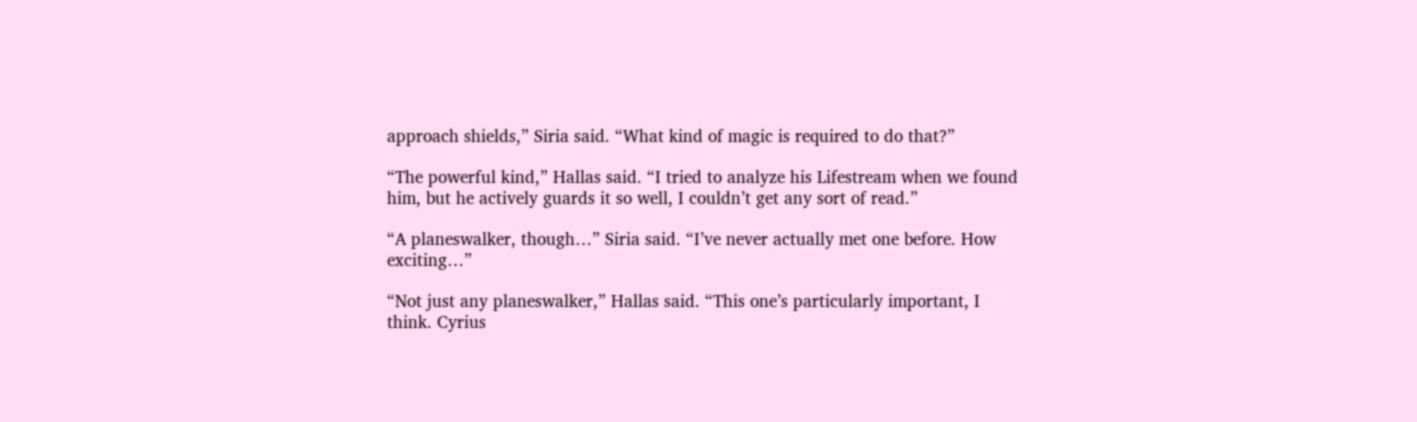approach shields,” Siria said. “What kind of magic is required to do that?”

“The powerful kind,” Hallas said. “I tried to analyze his Lifestream when we found him, but he actively guards it so well, I couldn’t get any sort of read.”

“A planeswalker, though…” Siria said. “I’ve never actually met one before. How exciting…”

“Not just any planeswalker,” Hallas said. “This one’s particularly important, I think. Cyrius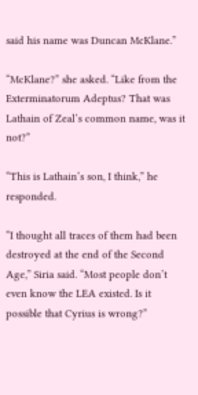said his name was Duncan McKlane.”

“McKlane?” she asked. “Like from the Exterminatorum Adeptus? That was Lathain of Zeal’s common name, was it not?”

“This is Lathain’s son, I think,” he responded.

“I thought all traces of them had been destroyed at the end of the Second Age,” Siria said. “Most people don’t even know the LEA existed. Is it possible that Cyrius is wrong?”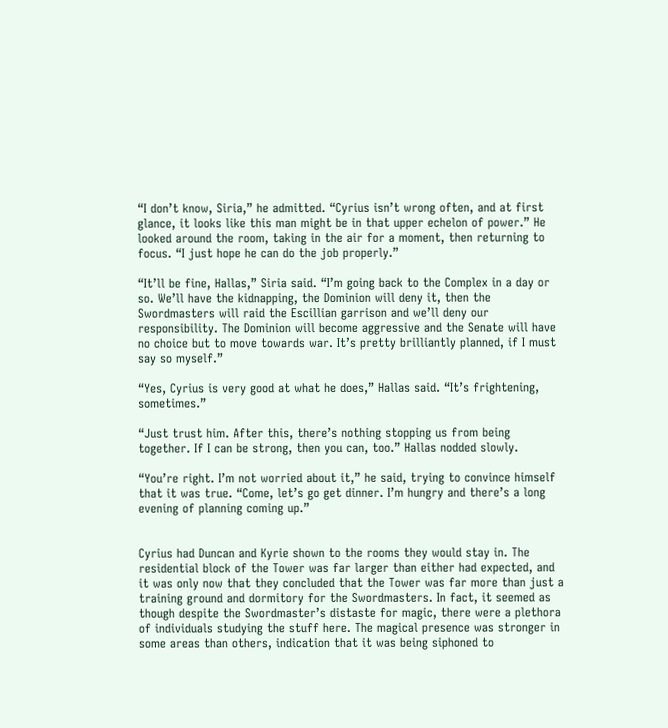“I don’t know, Siria,” he admitted. “Cyrius isn’t wrong often, and at first glance, it looks like this man might be in that upper echelon of power.” He looked around the room, taking in the air for a moment, then returning to focus. “I just hope he can do the job properly.”

“It’ll be fine, Hallas,” Siria said. “I’m going back to the Complex in a day or so. We’ll have the kidnapping, the Dominion will deny it, then the Swordmasters will raid the Escillian garrison and we’ll deny our responsibility. The Dominion will become aggressive and the Senate will have no choice but to move towards war. It’s pretty brilliantly planned, if I must say so myself.”

“Yes, Cyrius is very good at what he does,” Hallas said. “It’s frightening, sometimes.”

“Just trust him. After this, there’s nothing stopping us from being together. If I can be strong, then you can, too.” Hallas nodded slowly.

“You’re right. I’m not worried about it,” he said, trying to convince himself that it was true. “Come, let’s go get dinner. I’m hungry and there’s a long evening of planning coming up.”


Cyrius had Duncan and Kyrie shown to the rooms they would stay in. The residential block of the Tower was far larger than either had expected, and it was only now that they concluded that the Tower was far more than just a training ground and dormitory for the Swordmasters. In fact, it seemed as though despite the Swordmaster’s distaste for magic, there were a plethora of individuals studying the stuff here. The magical presence was stronger in some areas than others, indication that it was being siphoned to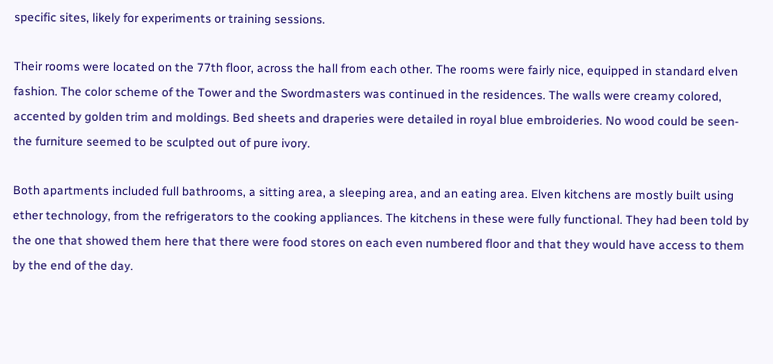specific sites, likely for experiments or training sessions.

Their rooms were located on the 77th floor, across the hall from each other. The rooms were fairly nice, equipped in standard elven fashion. The color scheme of the Tower and the Swordmasters was continued in the residences. The walls were creamy colored, accented by golden trim and moldings. Bed sheets and draperies were detailed in royal blue embroideries. No wood could be seen- the furniture seemed to be sculpted out of pure ivory.

Both apartments included full bathrooms, a sitting area, a sleeping area, and an eating area. Elven kitchens are mostly built using ether technology, from the refrigerators to the cooking appliances. The kitchens in these were fully functional. They had been told by the one that showed them here that there were food stores on each even numbered floor and that they would have access to them by the end of the day.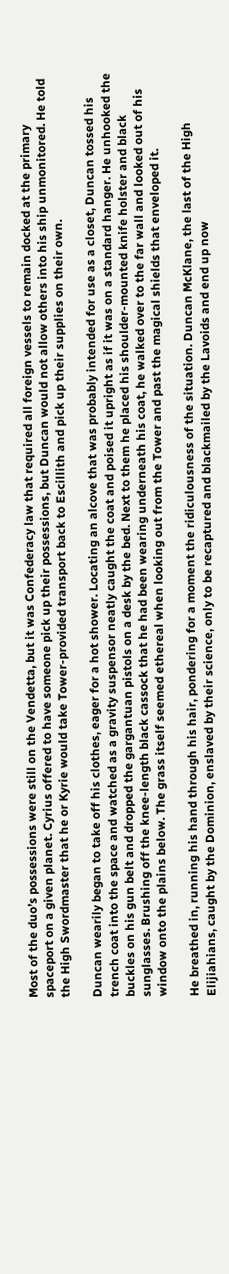Most of the duo’s possessions were still on the Vendetta, but it was Confederacy law that required all foreign vessels to remain docked at the primary spaceport on a given planet. Cyrius offered to have someone pick up their possessions, but Duncan would not allow others into his ship unmonitored. He told the High Swordmaster that he or Kyrie would take Tower-provided transport back to Escillith and pick up their supplies on their own.

Duncan wearily began to take off his clothes, eager for a hot shower. Locating an alcove that was probably intended for use as a closet, Duncan tossed his trench coat into the space and watched as a gravity suspensor neatly caught the coat and poised it upright as if it was on a standard hanger. He unhooked the buckles on his gun belt and dropped the gargantuan pistols on a desk by the bed. Next to them he placed his shoulder-mounted knife holster and black sunglasses. Brushing off the knee-length black cassock that he had been wearing underneath his coat, he walked over to the far wall and looked out of his window onto the plains below. The grass itself seemed ethereal when looking out from the Tower and past the magical shields that enveloped it.

He breathed in, running his hand through his hair, pondering for a moment the ridiculousness of the situation. Duncan McKlane, the last of the High Elijiahians, caught by the Dominion, enslaved by their science, only to be recaptured and blackmailed by the Lavoids and end up now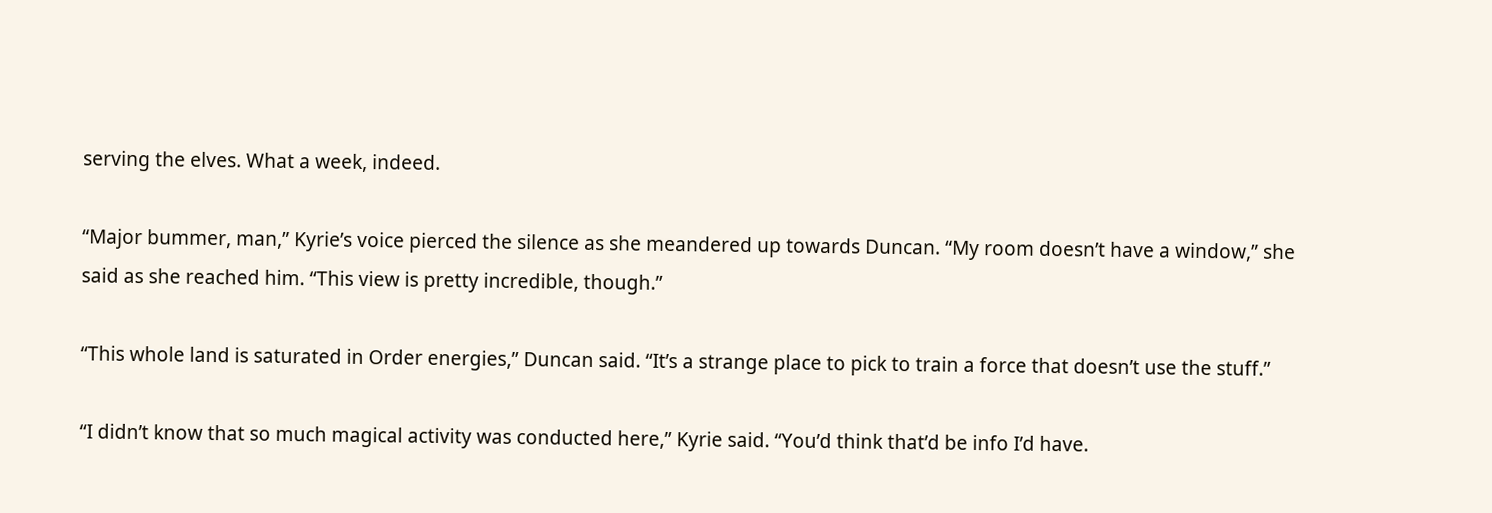serving the elves. What a week, indeed.

“Major bummer, man,” Kyrie’s voice pierced the silence as she meandered up towards Duncan. “My room doesn’t have a window,” she said as she reached him. “This view is pretty incredible, though.”

“This whole land is saturated in Order energies,” Duncan said. “It’s a strange place to pick to train a force that doesn’t use the stuff.”

“I didn’t know that so much magical activity was conducted here,” Kyrie said. “You’d think that’d be info I’d have.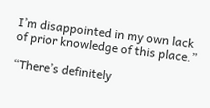I’m disappointed in my own lack of prior knowledge of this place.”

“There’s definitely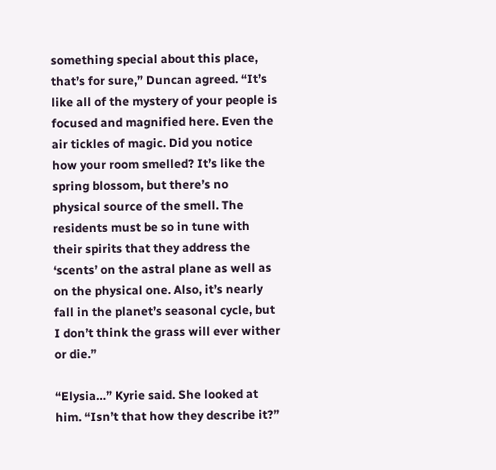something special about this place, that’s for sure,” Duncan agreed. “It’s like all of the mystery of your people is focused and magnified here. Even the air tickles of magic. Did you notice how your room smelled? It’s like the spring blossom, but there’s no physical source of the smell. The residents must be so in tune with their spirits that they address the ‘scents’ on the astral plane as well as on the physical one. Also, it’s nearly fall in the planet’s seasonal cycle, but I don’t think the grass will ever wither or die.”

“Elysia…” Kyrie said. She looked at him. “Isn’t that how they describe it?”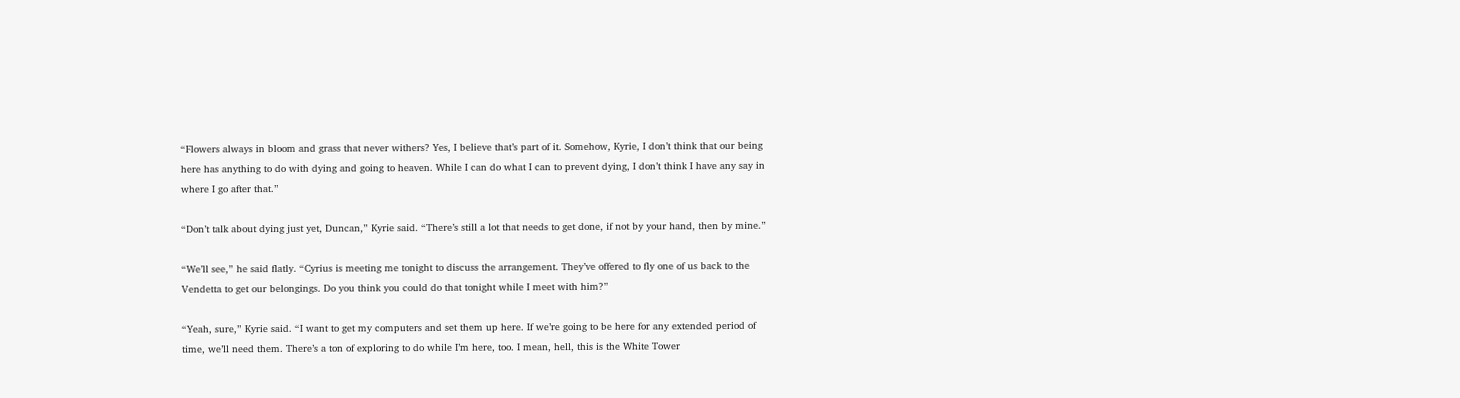“Flowers always in bloom and grass that never withers? Yes, I believe that’s part of it. Somehow, Kyrie, I don’t think that our being here has anything to do with dying and going to heaven. While I can do what I can to prevent dying, I don’t think I have any say in where I go after that.”

“Don’t talk about dying just yet, Duncan,” Kyrie said. “There’s still a lot that needs to get done, if not by your hand, then by mine.”

“We’ll see,” he said flatly. “Cyrius is meeting me tonight to discuss the arrangement. They’ve offered to fly one of us back to the Vendetta to get our belongings. Do you think you could do that tonight while I meet with him?”

“Yeah, sure,” Kyrie said. “I want to get my computers and set them up here. If we’re going to be here for any extended period of time, we’ll need them. There’s a ton of exploring to do while I’m here, too. I mean, hell, this is the White Tower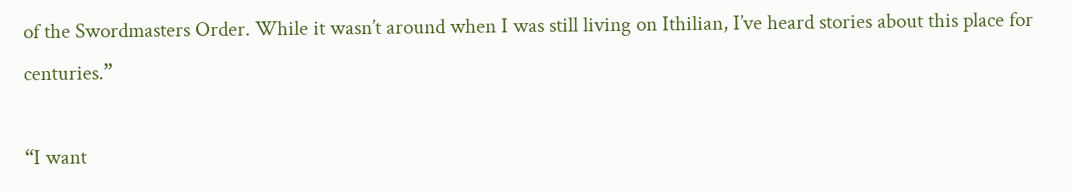of the Swordmasters Order. While it wasn’t around when I was still living on Ithilian, I’ve heard stories about this place for centuries.”

“I want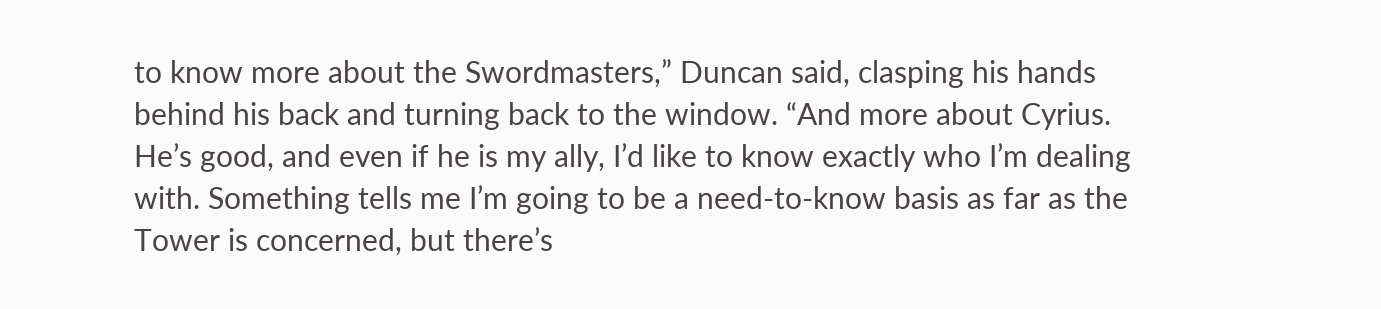to know more about the Swordmasters,” Duncan said, clasping his hands behind his back and turning back to the window. “And more about Cyrius. He’s good, and even if he is my ally, I’d like to know exactly who I’m dealing with. Something tells me I’m going to be a need-to-know basis as far as the Tower is concerned, but there’s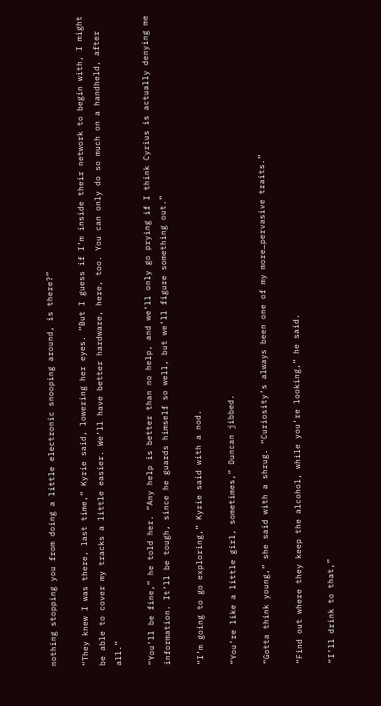nothing stopping you from doing a little electronic snooping around, is there?”

“They knew I was there, last time,” Kyrie said, lowering her eyes. “But I guess if I’m inside their network to begin with, I might be able to cover my tracks a little easier. We’ll have better hardware, here, too. You can only do so much on a handheld, after all.”

“You’ll be fine,” he told her. “Any help is better than no help, and we’ll only go prying if I think Cyrius is actually denying me information. It’ll be tough, since he guards himself so well, but we’ll figure something out.”

“I’m going to go exploring,” Kyrie said with a nod.

“You’re like a little girl, sometimes,” Duncan jibbed.

“Gotta think young,” she said with a shrug. “Curiosity’s always been one of my more…pervasive traits.”

“Find out where they keep the alcohol, while you’re looking,” he said.

“I’ll drink to that,”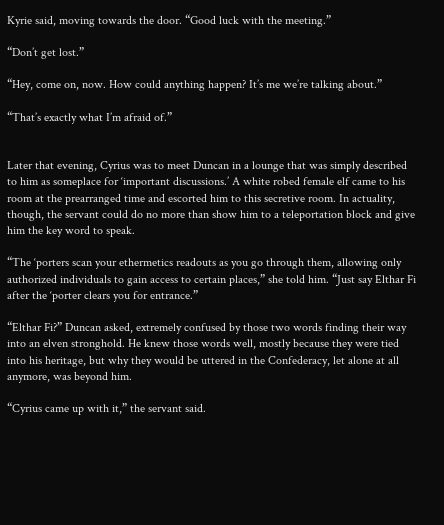Kyrie said, moving towards the door. “Good luck with the meeting.”

“Don’t get lost.”

“Hey, come on, now. How could anything happen? It’s me we’re talking about.”

“That’s exactly what I’m afraid of.”


Later that evening, Cyrius was to meet Duncan in a lounge that was simply described to him as someplace for ‘important discussions.’ A white robed female elf came to his room at the prearranged time and escorted him to this secretive room. In actuality, though, the servant could do no more than show him to a teleportation block and give him the key word to speak.

“The ‘porters scan your ethermetics readouts as you go through them, allowing only authorized individuals to gain access to certain places,” she told him. “Just say Elthar Fi after the ‘porter clears you for entrance.”

“Elthar Fi?” Duncan asked, extremely confused by those two words finding their way into an elven stronghold. He knew those words well, mostly because they were tied into his heritage, but why they would be uttered in the Confederacy, let alone at all anymore, was beyond him.

“Cyrius came up with it,” the servant said.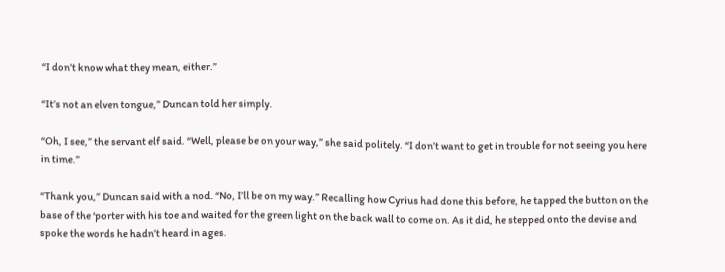“I don’t know what they mean, either.”

“It’s not an elven tongue,” Duncan told her simply.

“Oh, I see,” the servant elf said. “Well, please be on your way,” she said politely. “I don’t want to get in trouble for not seeing you here in time.”

“Thank you,” Duncan said with a nod. “No, I’ll be on my way.” Recalling how Cyrius had done this before, he tapped the button on the base of the ‘porter with his toe and waited for the green light on the back wall to come on. As it did, he stepped onto the devise and spoke the words he hadn’t heard in ages.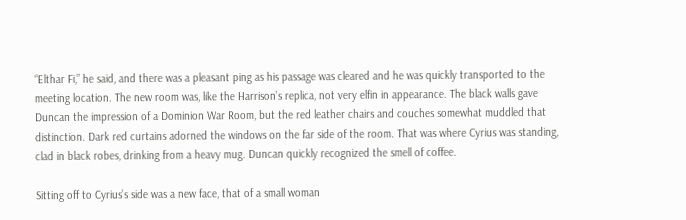“Elthar Fi,” he said, and there was a pleasant ping as his passage was cleared and he was quickly transported to the meeting location. The new room was, like the Harrison’s replica, not very elfin in appearance. The black walls gave Duncan the impression of a Dominion War Room, but the red leather chairs and couches somewhat muddled that distinction. Dark red curtains adorned the windows on the far side of the room. That was where Cyrius was standing, clad in black robes, drinking from a heavy mug. Duncan quickly recognized the smell of coffee.

Sitting off to Cyrius’s side was a new face, that of a small woman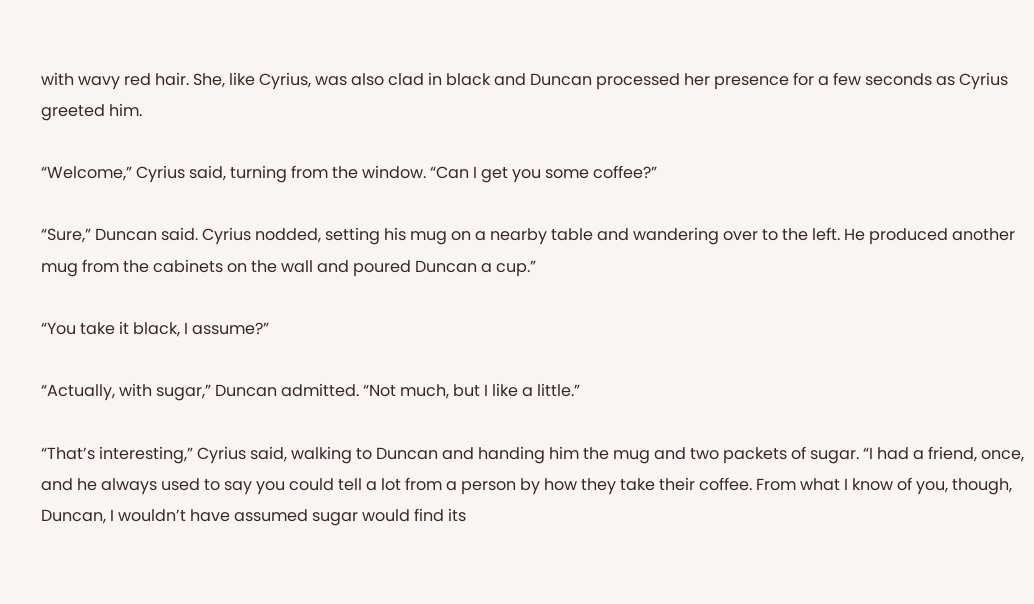with wavy red hair. She, like Cyrius, was also clad in black and Duncan processed her presence for a few seconds as Cyrius greeted him.

“Welcome,” Cyrius said, turning from the window. “Can I get you some coffee?”

“Sure,” Duncan said. Cyrius nodded, setting his mug on a nearby table and wandering over to the left. He produced another mug from the cabinets on the wall and poured Duncan a cup.”

“You take it black, I assume?”

“Actually, with sugar,” Duncan admitted. “Not much, but I like a little.”

“That’s interesting,” Cyrius said, walking to Duncan and handing him the mug and two packets of sugar. “I had a friend, once, and he always used to say you could tell a lot from a person by how they take their coffee. From what I know of you, though, Duncan, I wouldn’t have assumed sugar would find its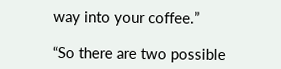way into your coffee.”

“So there are two possible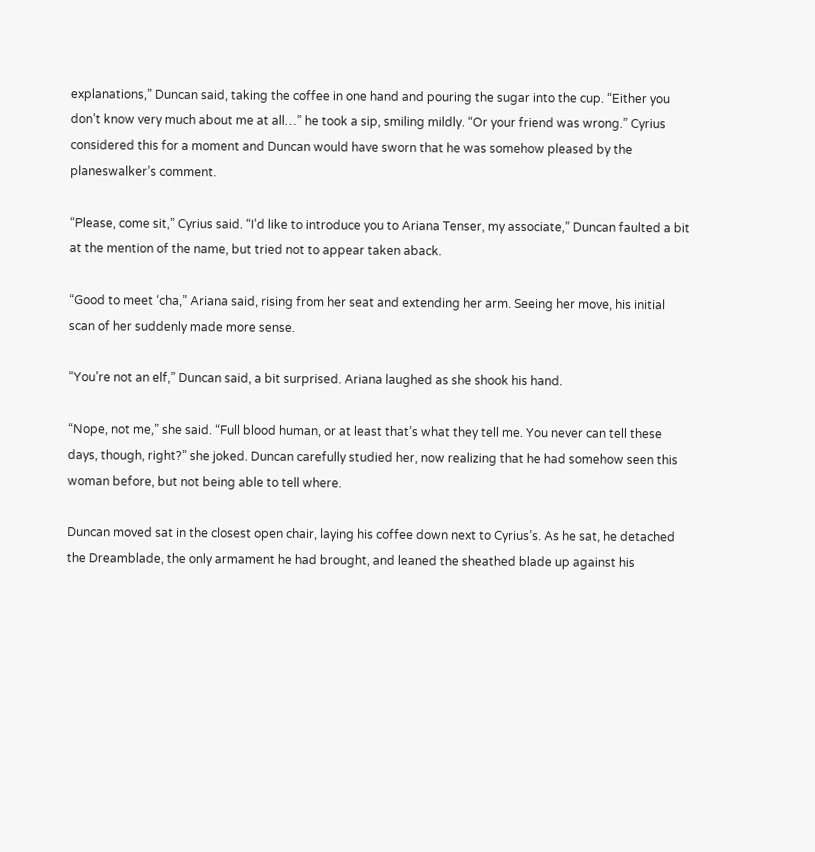explanations,” Duncan said, taking the coffee in one hand and pouring the sugar into the cup. “Either you don’t know very much about me at all…” he took a sip, smiling mildly. “Or your friend was wrong.” Cyrius considered this for a moment and Duncan would have sworn that he was somehow pleased by the planeswalker’s comment.

“Please, come sit,” Cyrius said. “I’d like to introduce you to Ariana Tenser, my associate,” Duncan faulted a bit at the mention of the name, but tried not to appear taken aback.

“Good to meet ‘cha,” Ariana said, rising from her seat and extending her arm. Seeing her move, his initial scan of her suddenly made more sense.

“You’re not an elf,” Duncan said, a bit surprised. Ariana laughed as she shook his hand.

“Nope, not me,” she said. “Full blood human, or at least that’s what they tell me. You never can tell these days, though, right?” she joked. Duncan carefully studied her, now realizing that he had somehow seen this woman before, but not being able to tell where.

Duncan moved sat in the closest open chair, laying his coffee down next to Cyrius’s. As he sat, he detached the Dreamblade, the only armament he had brought, and leaned the sheathed blade up against his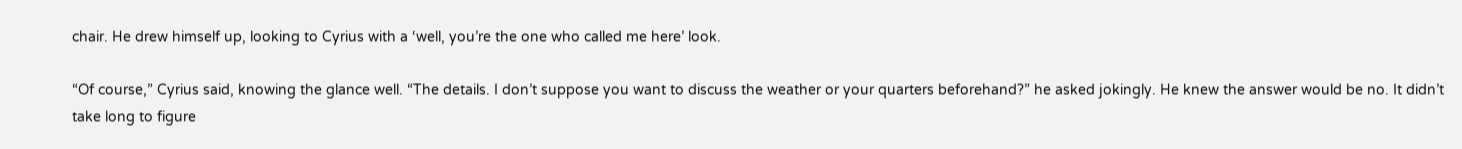chair. He drew himself up, looking to Cyrius with a ‘well, you’re the one who called me here’ look.

“Of course,” Cyrius said, knowing the glance well. “The details. I don’t suppose you want to discuss the weather or your quarters beforehand?” he asked jokingly. He knew the answer would be no. It didn’t take long to figure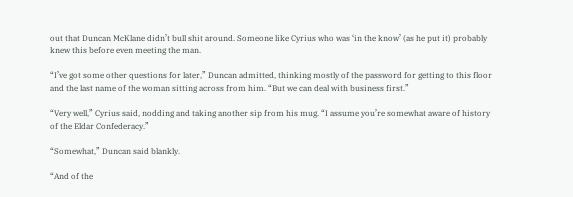out that Duncan McKlane didn’t bull shit around. Someone like Cyrius who was ‘in the know’ (as he put it) probably knew this before even meeting the man.

“I’ve got some other questions for later,” Duncan admitted, thinking mostly of the password for getting to this floor and the last name of the woman sitting across from him. “But we can deal with business first.”

“Very well,” Cyrius said, nodding and taking another sip from his mug. “I assume you’re somewhat aware of history of the Eldar Confederacy.”

“Somewhat,” Duncan said blankly.

“And of the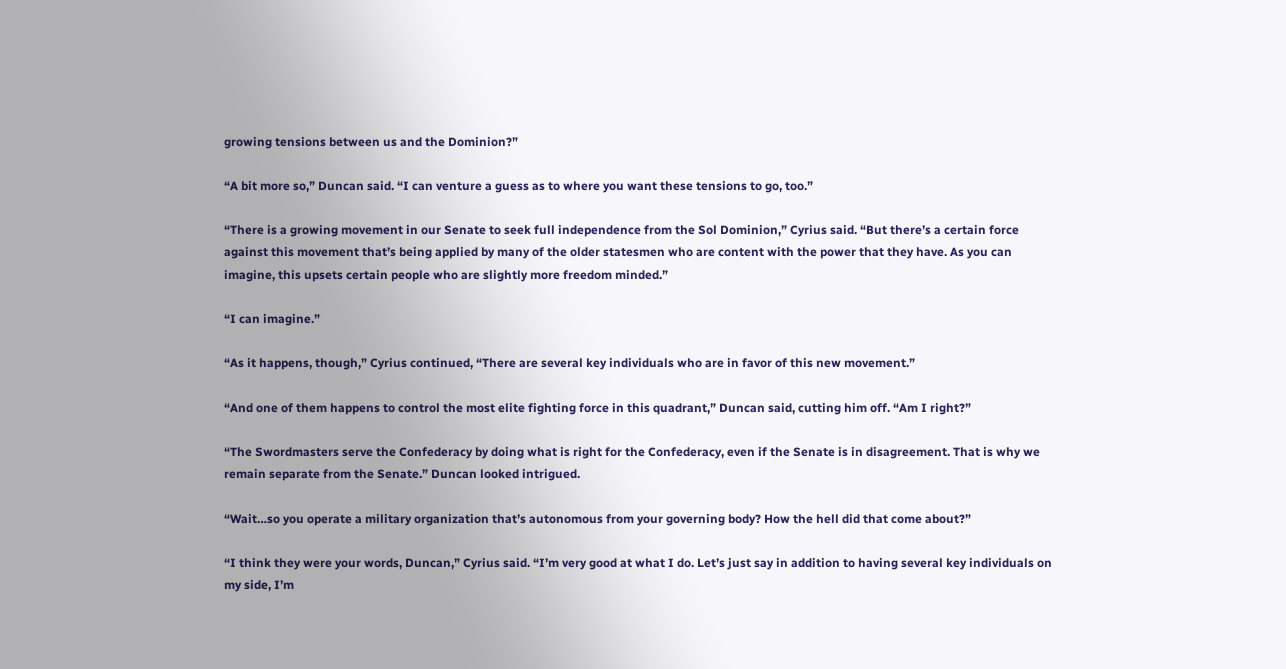growing tensions between us and the Dominion?”

“A bit more so,” Duncan said. “I can venture a guess as to where you want these tensions to go, too.”

“There is a growing movement in our Senate to seek full independence from the Sol Dominion,” Cyrius said. “But there’s a certain force against this movement that’s being applied by many of the older statesmen who are content with the power that they have. As you can imagine, this upsets certain people who are slightly more freedom minded.”

“I can imagine.”

“As it happens, though,” Cyrius continued, “There are several key individuals who are in favor of this new movement.”

“And one of them happens to control the most elite fighting force in this quadrant,” Duncan said, cutting him off. “Am I right?”

“The Swordmasters serve the Confederacy by doing what is right for the Confederacy, even if the Senate is in disagreement. That is why we remain separate from the Senate.” Duncan looked intrigued.

“Wait…so you operate a military organization that’s autonomous from your governing body? How the hell did that come about?”

“I think they were your words, Duncan,” Cyrius said. “I’m very good at what I do. Let’s just say in addition to having several key individuals on my side, I’m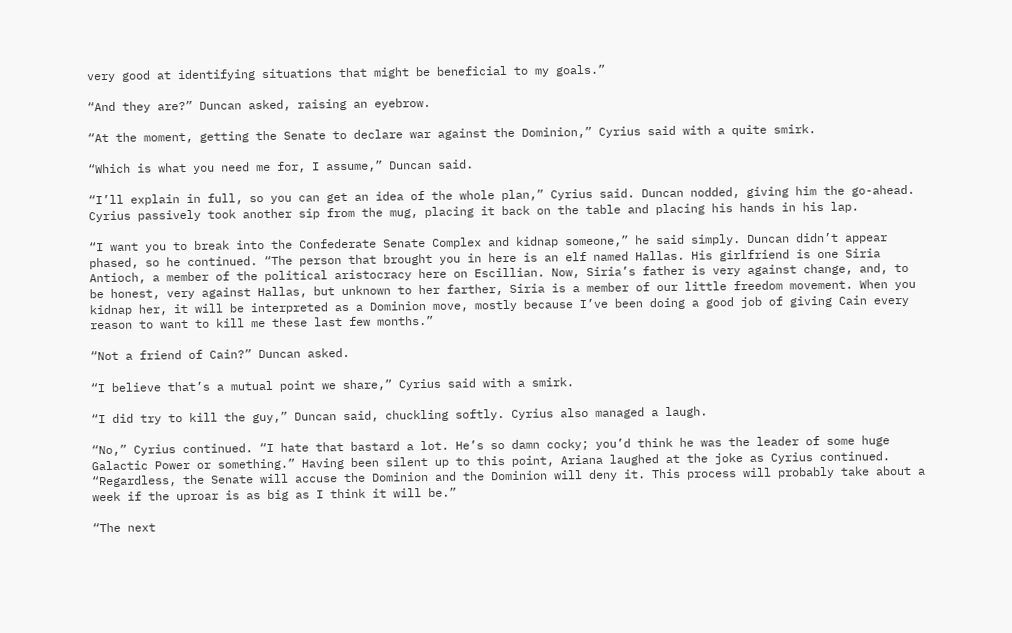very good at identifying situations that might be beneficial to my goals.”

“And they are?” Duncan asked, raising an eyebrow.

“At the moment, getting the Senate to declare war against the Dominion,” Cyrius said with a quite smirk.

“Which is what you need me for, I assume,” Duncan said.

“I’ll explain in full, so you can get an idea of the whole plan,” Cyrius said. Duncan nodded, giving him the go-ahead. Cyrius passively took another sip from the mug, placing it back on the table and placing his hands in his lap.

“I want you to break into the Confederate Senate Complex and kidnap someone,” he said simply. Duncan didn’t appear phased, so he continued. “The person that brought you in here is an elf named Hallas. His girlfriend is one Siria Antioch, a member of the political aristocracy here on Escillian. Now, Siria’s father is very against change, and, to be honest, very against Hallas, but unknown to her farther, Siria is a member of our little freedom movement. When you kidnap her, it will be interpreted as a Dominion move, mostly because I’ve been doing a good job of giving Cain every reason to want to kill me these last few months.”

“Not a friend of Cain?” Duncan asked.

“I believe that’s a mutual point we share,” Cyrius said with a smirk.

“I did try to kill the guy,” Duncan said, chuckling softly. Cyrius also managed a laugh.

“No,” Cyrius continued. “I hate that bastard a lot. He’s so damn cocky; you’d think he was the leader of some huge Galactic Power or something.” Having been silent up to this point, Ariana laughed at the joke as Cyrius continued. “Regardless, the Senate will accuse the Dominion and the Dominion will deny it. This process will probably take about a week if the uproar is as big as I think it will be.”

“The next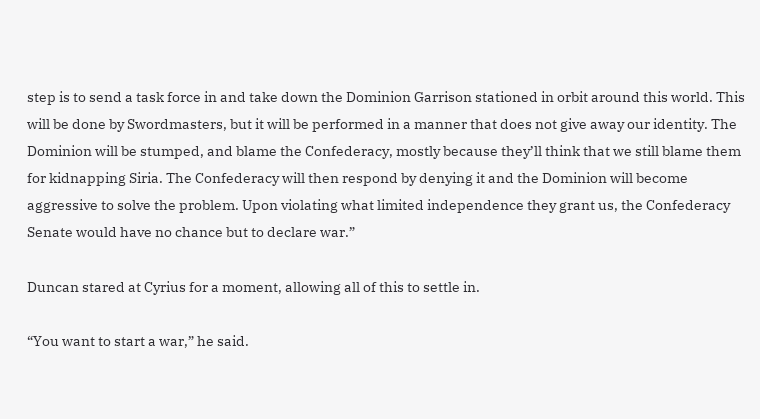step is to send a task force in and take down the Dominion Garrison stationed in orbit around this world. This will be done by Swordmasters, but it will be performed in a manner that does not give away our identity. The Dominion will be stumped, and blame the Confederacy, mostly because they’ll think that we still blame them for kidnapping Siria. The Confederacy will then respond by denying it and the Dominion will become aggressive to solve the problem. Upon violating what limited independence they grant us, the Confederacy Senate would have no chance but to declare war.”

Duncan stared at Cyrius for a moment, allowing all of this to settle in.

“You want to start a war,” he said.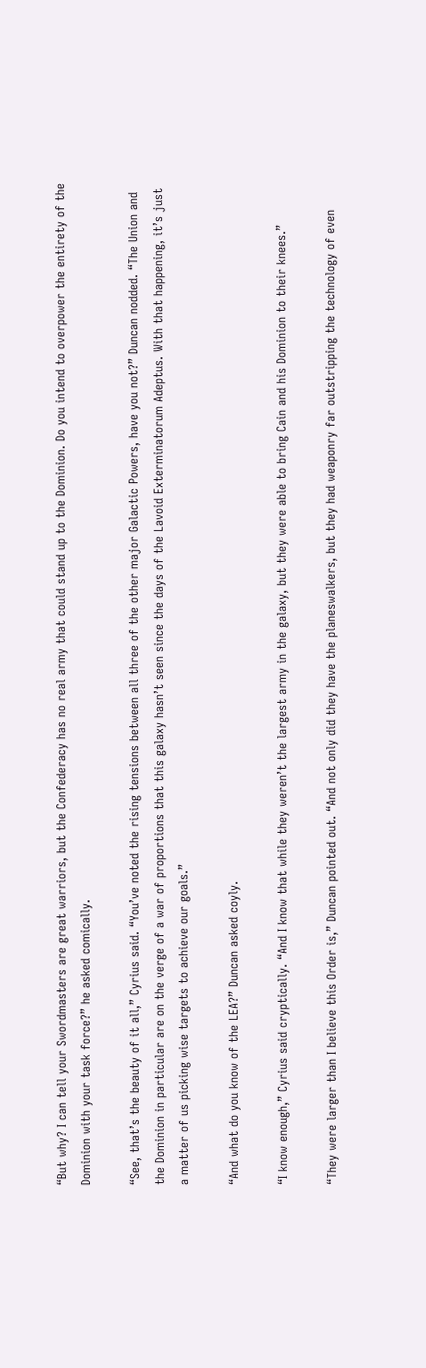“But why? I can tell your Swordmasters are great warriors, but the Confederacy has no real army that could stand up to the Dominion. Do you intend to overpower the entirety of the Dominion with your task force?” he asked comically.

“See, that’s the beauty of it all,” Cyrius said. “You’ve noted the rising tensions between all three of the other major Galactic Powers, have you not?” Duncan nodded. “The Union and the Dominion in particular are on the verge of a war of proportions that this galaxy hasn’t seen since the days of the Lavoid Exterminatorum Adeptus. With that happening, it’s just a matter of us picking wise targets to achieve our goals.”

“And what do you know of the LEA?” Duncan asked coyly.

“I know enough,” Cyrius said cryptically. “And I know that while they weren’t the largest army in the galaxy, but they were able to bring Cain and his Dominion to their knees.”

“They were larger than I believe this Order is,” Duncan pointed out. “And not only did they have the planeswalkers, but they had weaponry far outstripping the technology of even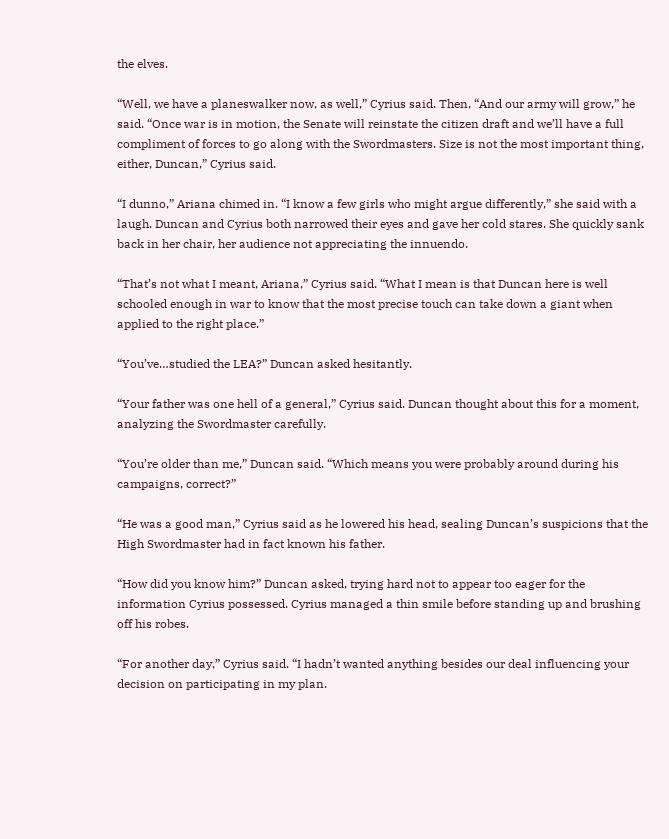the elves.

“Well, we have a planeswalker now, as well,” Cyrius said. Then, “And our army will grow,” he said. “Once war is in motion, the Senate will reinstate the citizen draft and we’ll have a full compliment of forces to go along with the Swordmasters. Size is not the most important thing, either, Duncan,” Cyrius said.

“I dunno,” Ariana chimed in. “I know a few girls who might argue differently,” she said with a laugh. Duncan and Cyrius both narrowed their eyes and gave her cold stares. She quickly sank back in her chair, her audience not appreciating the innuendo.

“That’s not what I meant, Ariana,” Cyrius said. “What I mean is that Duncan here is well schooled enough in war to know that the most precise touch can take down a giant when applied to the right place.”

“You’ve…studied the LEA?” Duncan asked hesitantly.

“Your father was one hell of a general,” Cyrius said. Duncan thought about this for a moment, analyzing the Swordmaster carefully.

“You’re older than me,” Duncan said. “Which means you were probably around during his campaigns, correct?”

“He was a good man,” Cyrius said as he lowered his head, sealing Duncan’s suspicions that the High Swordmaster had in fact known his father.

“How did you know him?” Duncan asked, trying hard not to appear too eager for the information Cyrius possessed. Cyrius managed a thin smile before standing up and brushing off his robes.

“For another day,” Cyrius said. “I hadn’t wanted anything besides our deal influencing your decision on participating in my plan.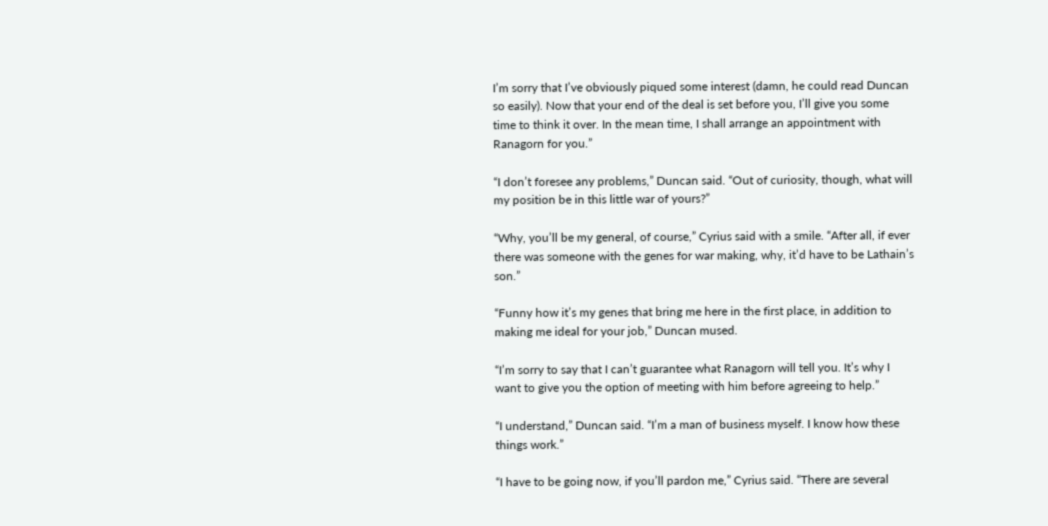I’m sorry that I’ve obviously piqued some interest (damn, he could read Duncan so easily). Now that your end of the deal is set before you, I’ll give you some time to think it over. In the mean time, I shall arrange an appointment with Ranagorn for you.”

“I don’t foresee any problems,” Duncan said. “Out of curiosity, though, what will my position be in this little war of yours?”

“Why, you’ll be my general, of course,” Cyrius said with a smile. “After all, if ever there was someone with the genes for war making, why, it’d have to be Lathain’s son.”

“Funny how it’s my genes that bring me here in the first place, in addition to making me ideal for your job,” Duncan mused.

“I’m sorry to say that I can’t guarantee what Ranagorn will tell you. It’s why I want to give you the option of meeting with him before agreeing to help.”

“I understand,” Duncan said. “I’m a man of business myself. I know how these things work.”

“I have to be going now, if you’ll pardon me,” Cyrius said. “There are several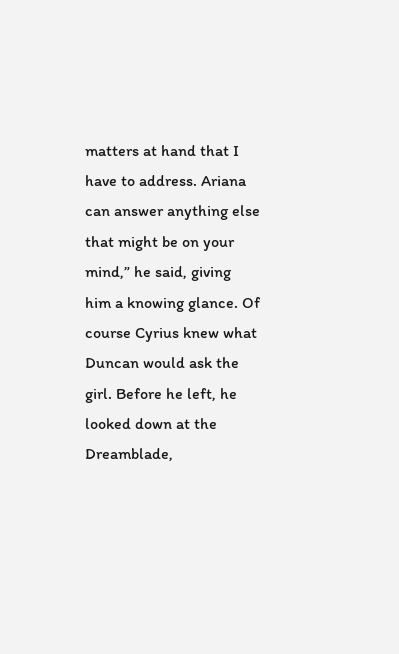matters at hand that I have to address. Ariana can answer anything else that might be on your mind,” he said, giving him a knowing glance. Of course Cyrius knew what Duncan would ask the girl. Before he left, he looked down at the Dreamblade,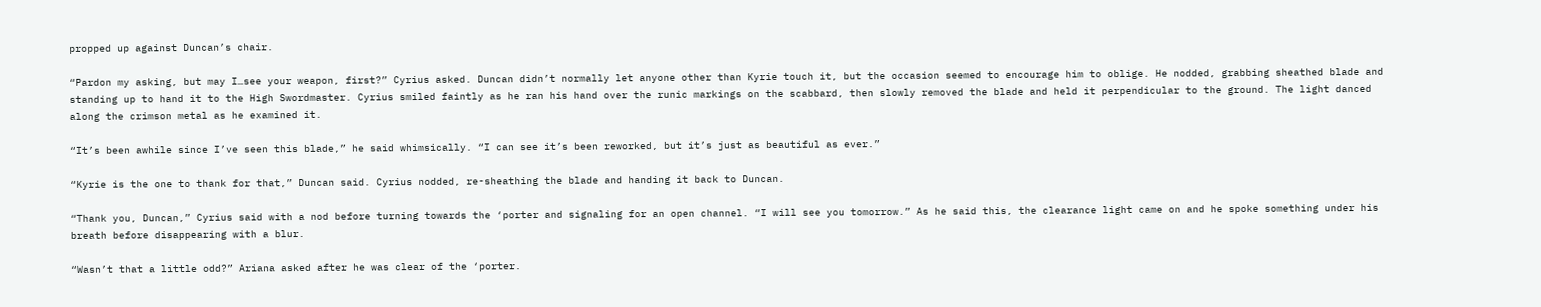propped up against Duncan’s chair.

“Pardon my asking, but may I…see your weapon, first?” Cyrius asked. Duncan didn’t normally let anyone other than Kyrie touch it, but the occasion seemed to encourage him to oblige. He nodded, grabbing sheathed blade and standing up to hand it to the High Swordmaster. Cyrius smiled faintly as he ran his hand over the runic markings on the scabbard, then slowly removed the blade and held it perpendicular to the ground. The light danced along the crimson metal as he examined it.

“It’s been awhile since I’ve seen this blade,” he said whimsically. “I can see it’s been reworked, but it’s just as beautiful as ever.”

“Kyrie is the one to thank for that,” Duncan said. Cyrius nodded, re-sheathing the blade and handing it back to Duncan.

“Thank you, Duncan,” Cyrius said with a nod before turning towards the ‘porter and signaling for an open channel. “I will see you tomorrow.” As he said this, the clearance light came on and he spoke something under his breath before disappearing with a blur.

“Wasn’t that a little odd?” Ariana asked after he was clear of the ‘porter.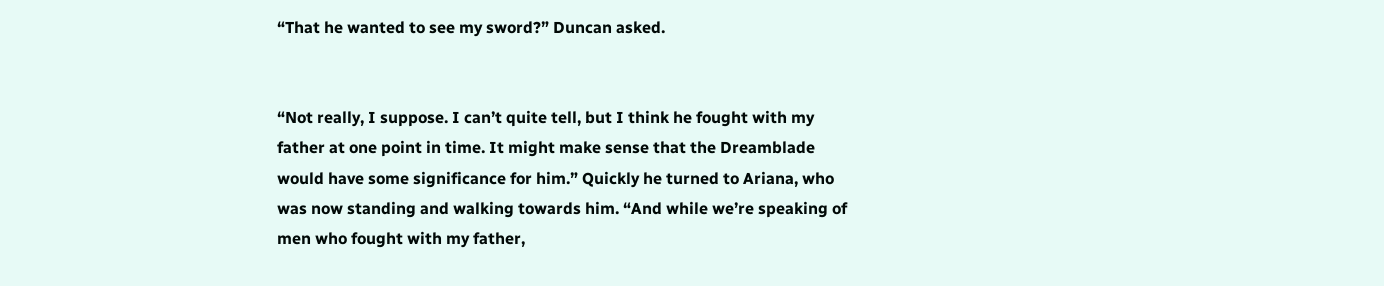“That he wanted to see my sword?” Duncan asked.


“Not really, I suppose. I can’t quite tell, but I think he fought with my father at one point in time. It might make sense that the Dreamblade would have some significance for him.” Quickly he turned to Ariana, who was now standing and walking towards him. “And while we’re speaking of men who fought with my father,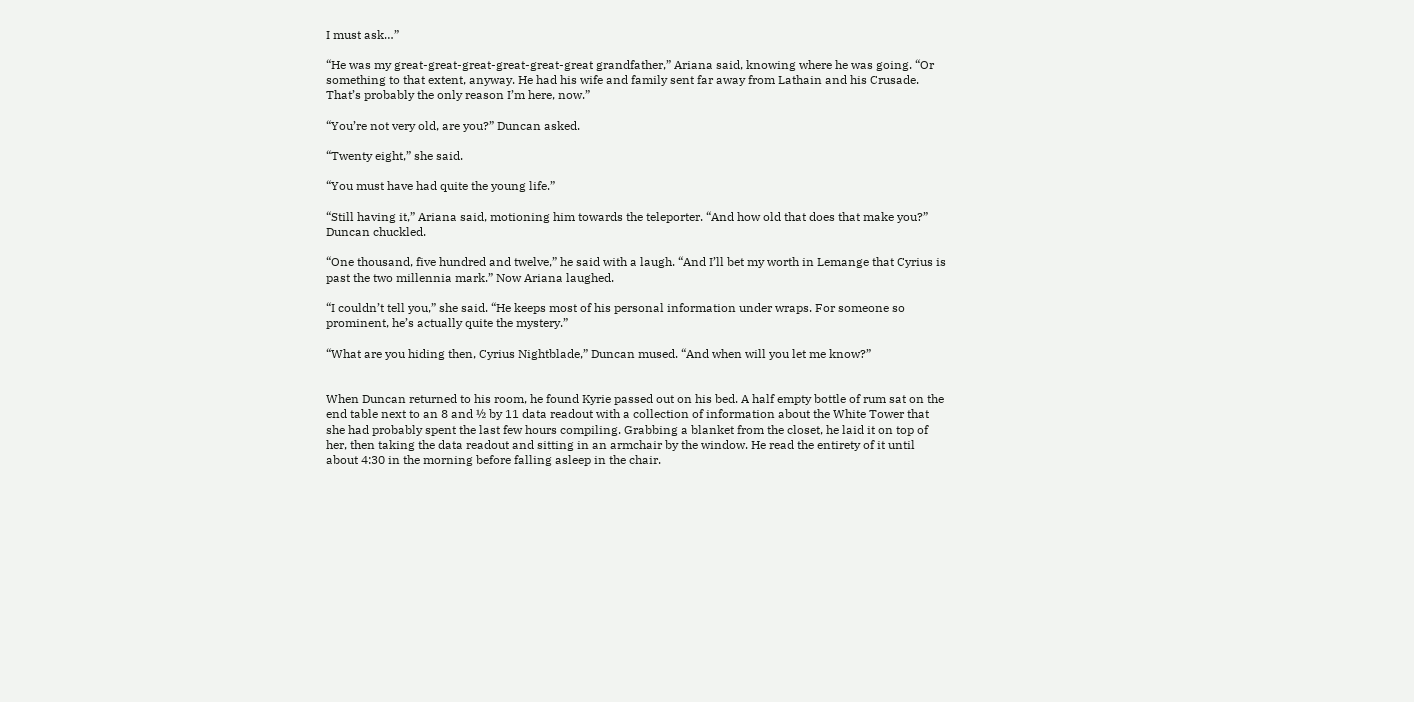I must ask…”

“He was my great-great-great-great-great-great grandfather,” Ariana said, knowing where he was going. “Or something to that extent, anyway. He had his wife and family sent far away from Lathain and his Crusade. That’s probably the only reason I’m here, now.”

“You’re not very old, are you?” Duncan asked.

“Twenty eight,” she said.

“You must have had quite the young life.”

“Still having it,” Ariana said, motioning him towards the teleporter. “And how old that does that make you?” Duncan chuckled.

“One thousand, five hundred and twelve,” he said with a laugh. “And I’ll bet my worth in Lemange that Cyrius is past the two millennia mark.” Now Ariana laughed.

“I couldn’t tell you,” she said. “He keeps most of his personal information under wraps. For someone so prominent, he’s actually quite the mystery.”

“What are you hiding then, Cyrius Nightblade,” Duncan mused. “And when will you let me know?”


When Duncan returned to his room, he found Kyrie passed out on his bed. A half empty bottle of rum sat on the end table next to an 8 and ½ by 11 data readout with a collection of information about the White Tower that she had probably spent the last few hours compiling. Grabbing a blanket from the closet, he laid it on top of her, then taking the data readout and sitting in an armchair by the window. He read the entirety of it until about 4:30 in the morning before falling asleep in the chair.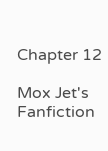Chapter 12

Mox Jet's Fanfiction